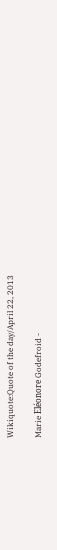Wikiquote:Quote of the day/April 22, 2013

Marie Eléonore Godefroid -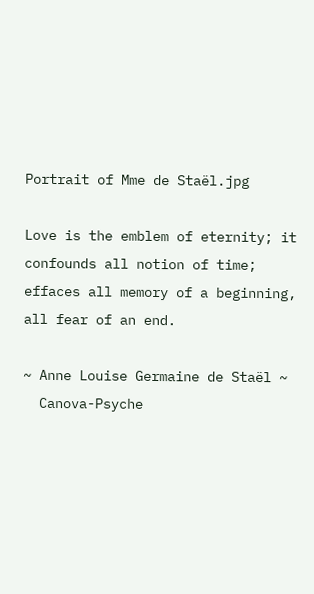Portrait of Mme de Staël.jpg

Love is the emblem of eternity; it confounds all notion of time; effaces all memory of a beginning, all fear of an end.

~ Anne Louise Germaine de Staël ~
  Canova-Psyche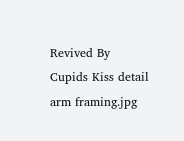Revived By Cupids Kiss detail arm framing.jpg